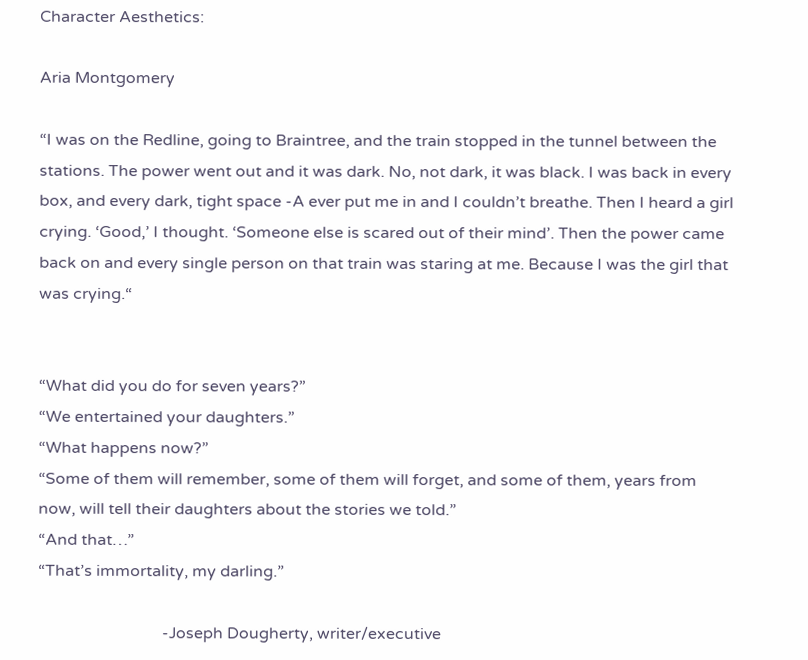Character Aesthetics:

Aria Montgomery

“I was on the Redline, going to Braintree, and the train stopped in the tunnel between the stations. The power went out and it was dark. No, not dark, it was black. I was back in every box, and every dark, tight space -A ever put me in and I couldn’t breathe. Then I heard a girl crying. ‘Good,’ I thought. ‘Someone else is scared out of their mind’. Then the power came back on and every single person on that train was staring at me. Because I was the girl that was crying.“


“What did you do for seven years?”
“We entertained your daughters.”
“What happens now?”
“Some of them will remember, some of them will forget, and some of them, years from now, will tell their daughters about the stories we told.”
“And that…”
“That’s immortality, my darling.”

                               -Joseph Dougherty, writer/executive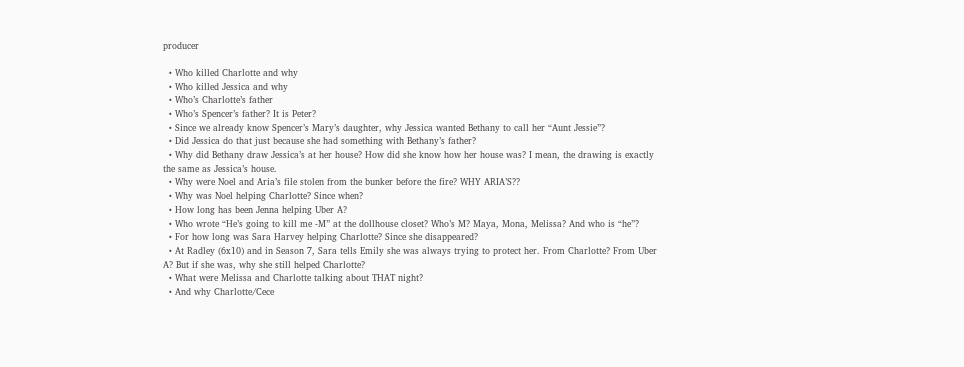producer

  • Who killed Charlotte and why
  • Who killed Jessica and why
  • Who’s Charlotte’s father
  • Who’s Spencer’s father? It is Peter?
  • Since we already know Spencer’s Mary’s daughter, why Jessica wanted Bethany to call her “Aunt Jessie”?
  • Did Jessica do that just because she had something with Bethany’s father?
  • Why did Bethany draw Jessica’s at her house? How did she know how her house was? I mean, the drawing is exactly the same as Jessica’s house.
  • Why were Noel and Aria’s file stolen from the bunker before the fire? WHY ARIA’S??
  • Why was Noel helping Charlotte? Since when?
  • How long has been Jenna helping Uber A?
  • Who wrote “He’s going to kill me -M” at the dollhouse closet? Who’s M? Maya, Mona, Melissa? And who is “he”?
  • For how long was Sara Harvey helping Charlotte? Since she disappeared?
  • At Radley (6x10) and in Season 7, Sara tells Emily she was always trying to protect her. From Charlotte? From Uber A? But if she was, why she still helped Charlotte?
  • What were Melissa and Charlotte talking about THAT night?
  • And why Charlotte/Cece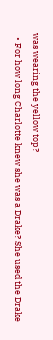was wearing the yellow top?
  • For how long Charlotte knew she was a Drake? She used the Drake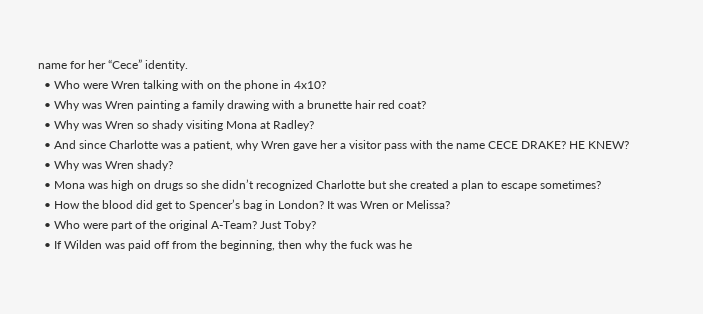name for her “Cece” identity.
  • Who were Wren talking with on the phone in 4x10?
  • Why was Wren painting a family drawing with a brunette hair red coat?
  • Why was Wren so shady visiting Mona at Radley?
  • And since Charlotte was a patient, why Wren gave her a visitor pass with the name CECE DRAKE? HE KNEW?
  • Why was Wren shady?
  • Mona was high on drugs so she didn’t recognized Charlotte but she created a plan to escape sometimes?
  • How the blood did get to Spencer’s bag in London? It was Wren or Melissa?
  • Who were part of the original A-Team? Just Toby?
  • If Wilden was paid off from the beginning, then why the fuck was he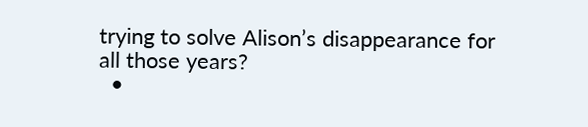trying to solve Alison’s disappearance for all those years?
  •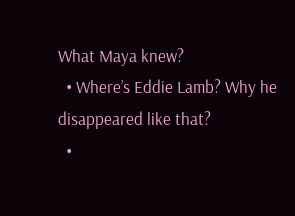What Maya knew?
  • Where’s Eddie Lamb? Why he disappeared like that?
  •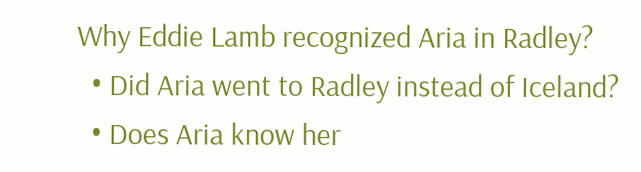Why Eddie Lamb recognized Aria in Radley?
  • Did Aria went to Radley instead of Iceland?
  • Does Aria know her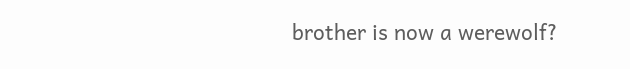brother is now a werewolf?